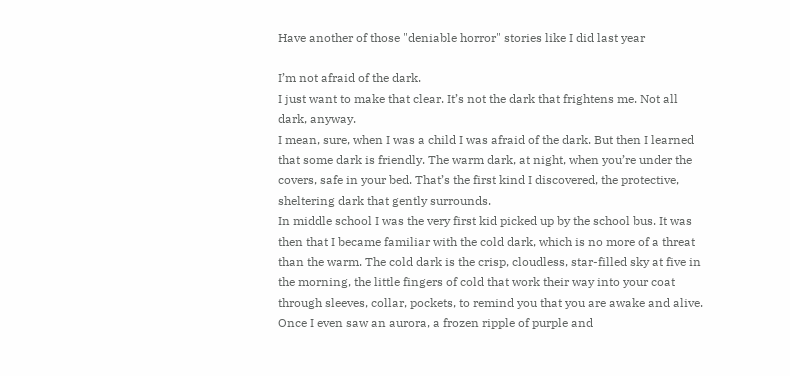Have another of those "deniable horror" stories like I did last year

I’m not afraid of the dark.
I just want to make that clear. It’s not the dark that frightens me. Not all dark, anyway.
I mean, sure, when I was a child I was afraid of the dark. But then I learned that some dark is friendly. The warm dark, at night, when you’re under the covers, safe in your bed. That’s the first kind I discovered, the protective, sheltering dark that gently surrounds.
In middle school I was the very first kid picked up by the school bus. It was then that I became familiar with the cold dark, which is no more of a threat than the warm. The cold dark is the crisp, cloudless, star-filled sky at five in the morning, the little fingers of cold that work their way into your coat through sleeves, collar, pockets, to remind you that you are awake and alive. Once I even saw an aurora, a frozen ripple of purple and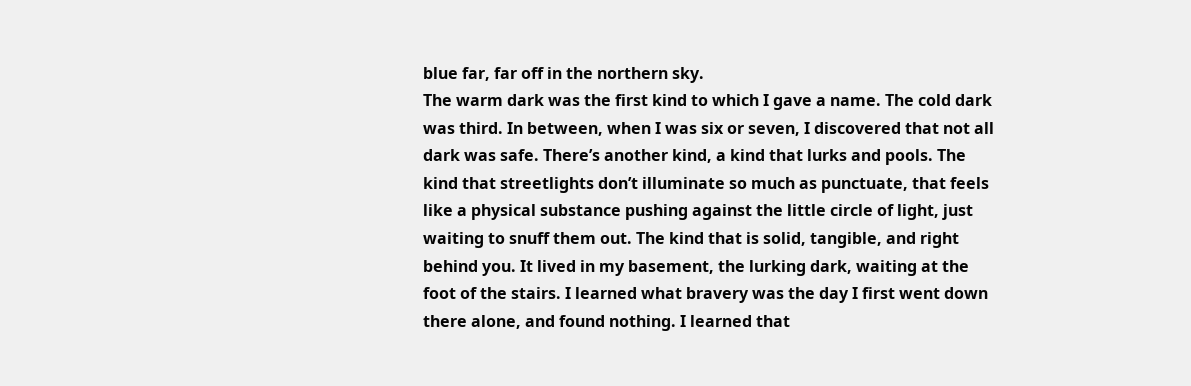blue far, far off in the northern sky.
The warm dark was the first kind to which I gave a name. The cold dark was third. In between, when I was six or seven, I discovered that not all dark was safe. There’s another kind, a kind that lurks and pools. The kind that streetlights don’t illuminate so much as punctuate, that feels like a physical substance pushing against the little circle of light, just waiting to snuff them out. The kind that is solid, tangible, and right behind you. It lived in my basement, the lurking dark, waiting at the foot of the stairs. I learned what bravery was the day I first went down there alone, and found nothing. I learned that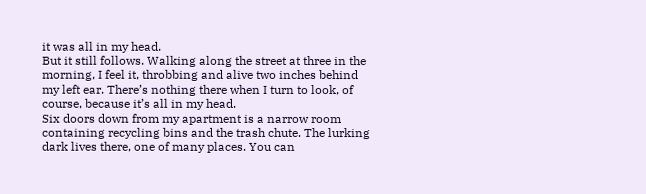it was all in my head.
But it still follows. Walking along the street at three in the morning, I feel it, throbbing and alive two inches behind my left ear. There’s nothing there when I turn to look, of course, because it’s all in my head.
Six doors down from my apartment is a narrow room containing recycling bins and the trash chute. The lurking dark lives there, one of many places. You can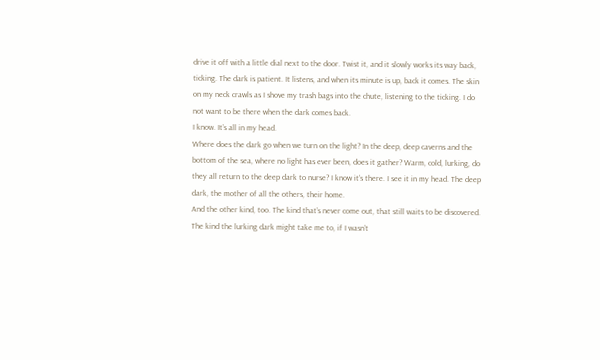drive it off with a little dial next to the door. Twist it, and it slowly works its way back, ticking. The dark is patient. It listens, and when its minute is up, back it comes. The skin on my neck crawls as I shove my trash bags into the chute, listening to the ticking. I do not want to be there when the dark comes back.
I know. It’s all in my head.
Where does the dark go when we turn on the light? In the deep, deep caverns and the bottom of the sea, where no light has ever been, does it gather? Warm, cold, lurking, do they all return to the deep dark to nurse? I know it’s there. I see it in my head. The deep dark, the mother of all the others, their home.
And the other kind, too. The kind that’s never come out, that still waits to be discovered. The kind the lurking dark might take me to, if I wasn’t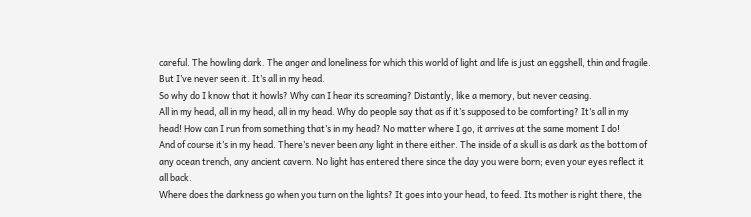careful. The howling dark. The anger and loneliness for which this world of light and life is just an eggshell, thin and fragile.
But I’ve never seen it. It’s all in my head.
So why do I know that it howls? Why can I hear its screaming? Distantly, like a memory, but never ceasing.
All in my head, all in my head, all in my head. Why do people say that as if it’s supposed to be comforting? It’s all in my head! How can I run from something that’s in my head? No matter where I go, it arrives at the same moment I do!
And of course it’s in my head. There’s never been any light in there either. The inside of a skull is as dark as the bottom of any ocean trench, any ancient cavern. No light has entered there since the day you were born; even your eyes reflect it all back.
Where does the darkness go when you turn on the lights? It goes into your head, to feed. Its mother is right there, the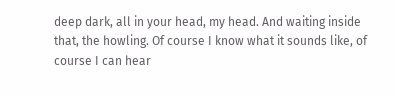deep dark, all in your head, my head. And waiting inside that, the howling. Of course I know what it sounds like, of course I can hear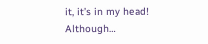it, it’s in my head!
Although…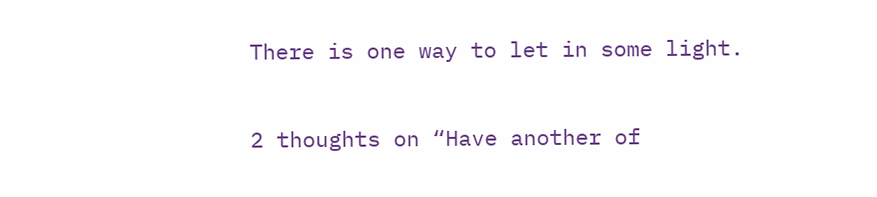There is one way to let in some light.

2 thoughts on “Have another of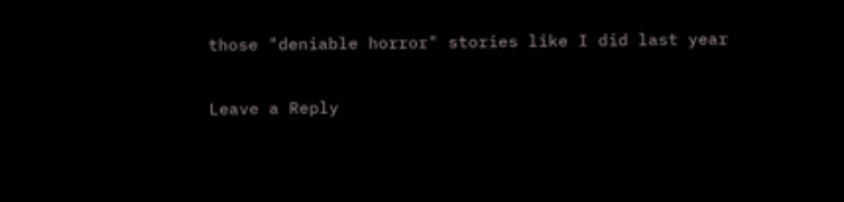those "deniable horror" stories like I did last year

Leave a Reply